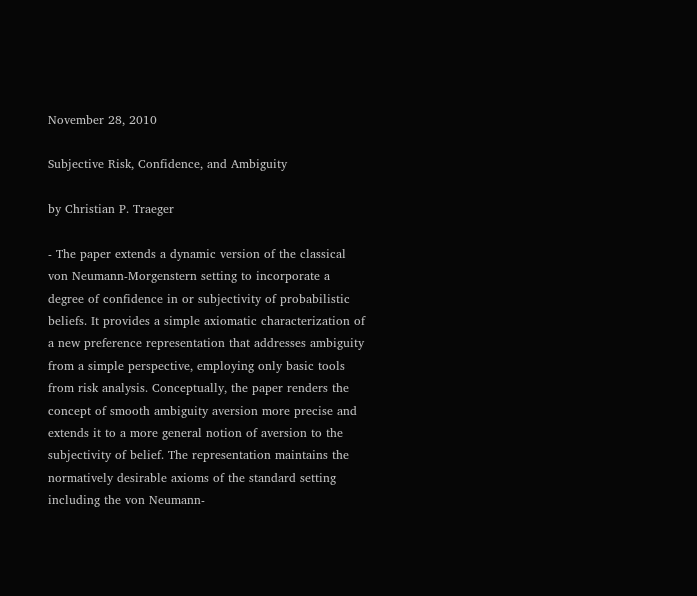November 28, 2010

Subjective Risk, Confidence, and Ambiguity

by Christian P. Traeger

- The paper extends a dynamic version of the classical von Neumann-Morgenstern setting to incorporate a degree of confidence in or subjectivity of probabilistic beliefs. It provides a simple axiomatic characterization of a new preference representation that addresses ambiguity from a simple perspective, employing only basic tools from risk analysis. Conceptually, the paper renders the concept of smooth ambiguity aversion more precise and extends it to a more general notion of aversion to the subjectivity of belief. The representation maintains the normatively desirable axioms of the standard setting including the von Neumann-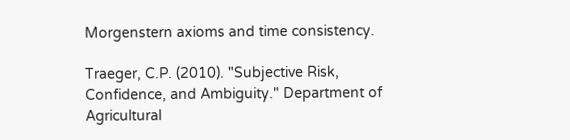Morgenstern axioms and time consistency.

Traeger, C.P. (2010). "Subjective Risk, Confidence, and Ambiguity." Department of Agricultural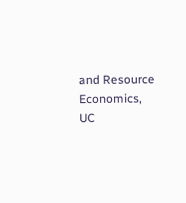and Resource Economics, UC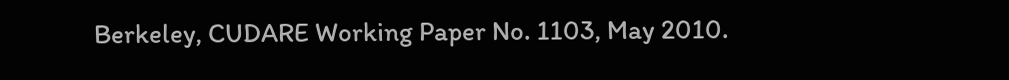Berkeley, CUDARE Working Paper No. 1103, May 2010.